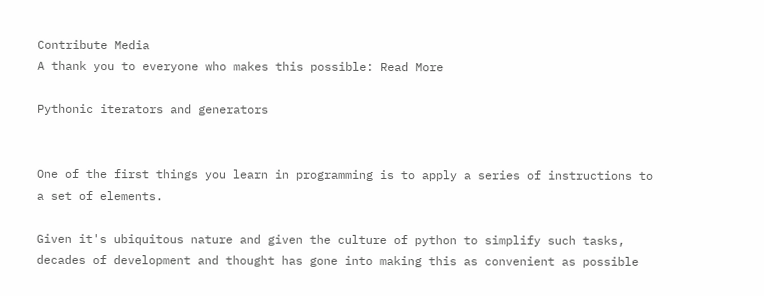Contribute Media
A thank you to everyone who makes this possible: Read More

Pythonic iterators and generators


One of the first things you learn in programming is to apply a series of instructions to a set of elements.

Given it's ubiquitous nature and given the culture of python to simplify such tasks, decades of development and thought has gone into making this as convenient as possible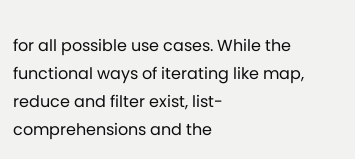for all possible use cases. While the functional ways of iterating like map, reduce and filter exist, list-comprehensions and the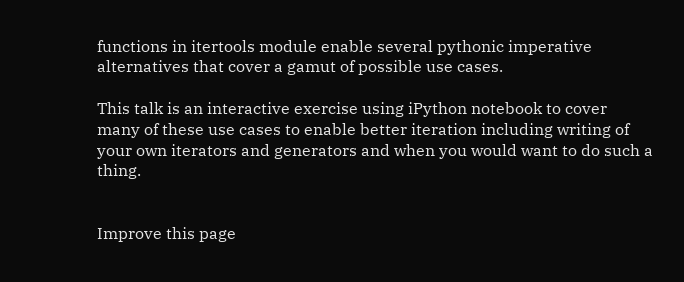functions in itertools module enable several pythonic imperative alternatives that cover a gamut of possible use cases.

This talk is an interactive exercise using iPython notebook to cover many of these use cases to enable better iteration including writing of your own iterators and generators and when you would want to do such a thing.


Improve this page